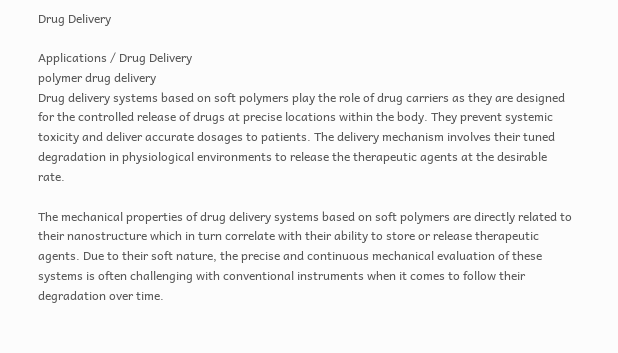Drug Delivery

Applications / Drug Delivery
polymer drug delivery
Drug delivery systems based on soft polymers play the role of drug carriers as they are designed for the controlled release of drugs at precise locations within the body. They prevent systemic toxicity and deliver accurate dosages to patients. The delivery mechanism involves their tuned degradation in physiological environments to release the therapeutic agents at the desirable rate.

The mechanical properties of drug delivery systems based on soft polymers are directly related to their nanostructure which in turn correlate with their ability to store or release therapeutic agents. Due to their soft nature, the precise and continuous mechanical evaluation of these systems is often challenging with conventional instruments when it comes to follow their degradation over time.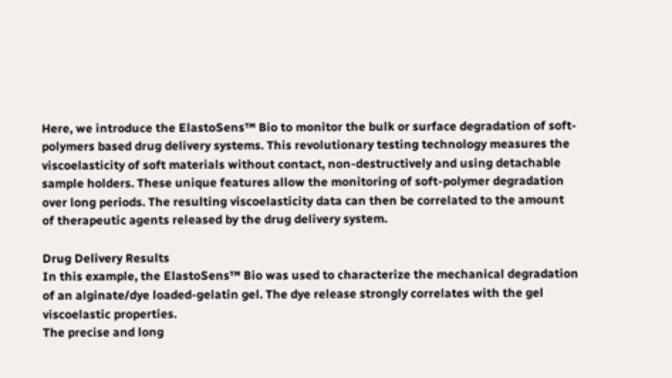Here, we introduce the ElastoSens™ Bio to monitor the bulk or surface degradation of soft-polymers based drug delivery systems. This revolutionary testing technology measures the viscoelasticity of soft materials without contact, non-destructively and using detachable sample holders. These unique features allow the monitoring of soft-polymer degradation over long periods. The resulting viscoelasticity data can then be correlated to the amount of therapeutic agents released by the drug delivery system.

Drug Delivery Results
In this example, the ElastoSens™ Bio was used to characterize the mechanical degradation of an alginate/dye loaded-gelatin gel. The dye release strongly correlates with the gel viscoelastic properties.
The precise and long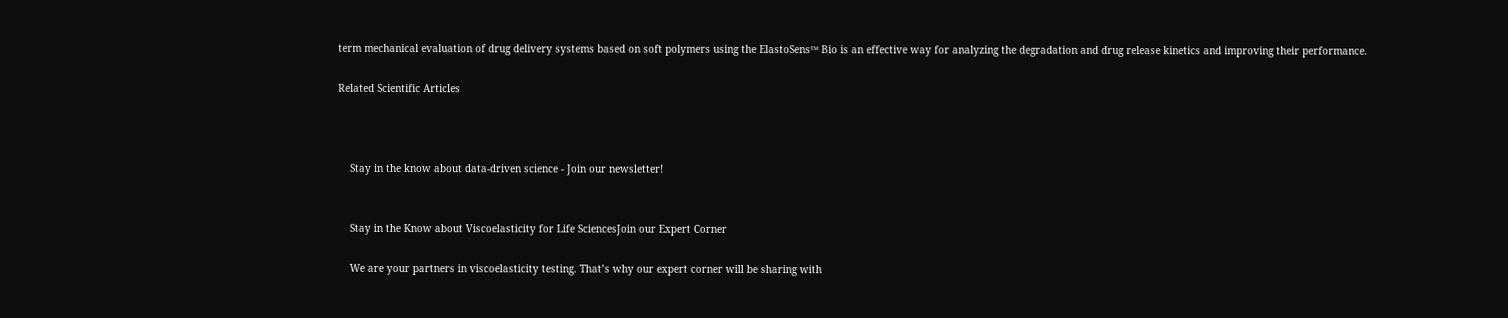term mechanical evaluation of drug delivery systems based on soft polymers using the ElastoSens™ Bio is an effective way for analyzing the degradation and drug release kinetics and improving their performance.

Related Scientific Articles



    Stay in the know about data-driven science - Join our newsletter!


    Stay in the Know about Viscoelasticity for Life SciencesJoin our Expert Corner

    We are your partners in viscoelasticity testing. That’s why our expert corner will be sharing with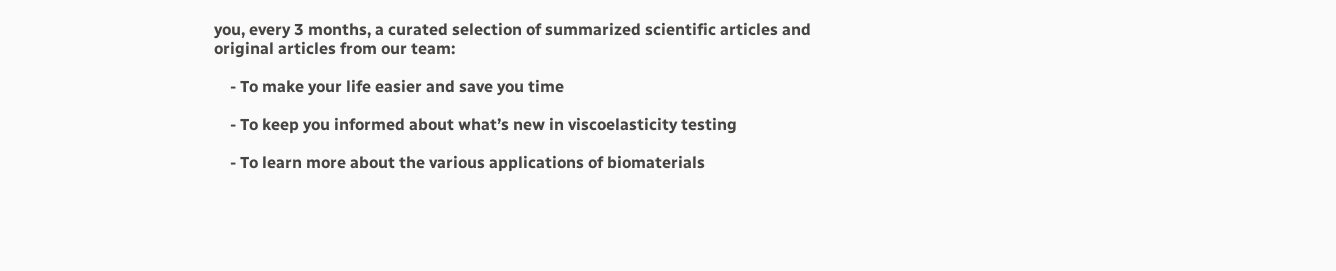you, every 3 months, a curated selection of summarized scientific articles and original articles from our team:

    - To make your life easier and save you time

    - To keep you informed about what’s new in viscoelasticity testing

    - To learn more about the various applications of biomaterials